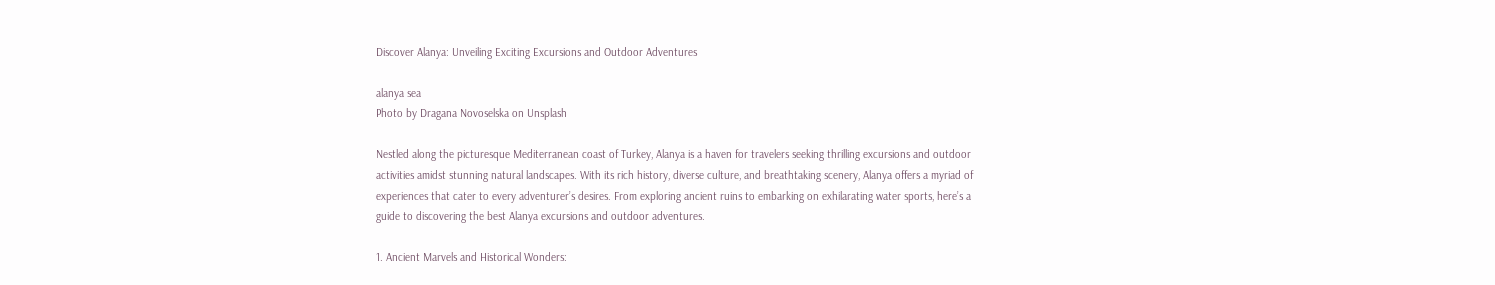Discover Alanya: Unveiling Exciting Excursions and Outdoor Adventures

alanya sea
Photo by Dragana Novoselska on Unsplash

Nestled along the picturesque Mediterranean coast of Turkey, Alanya is a haven for travelers seeking thrilling excursions and outdoor activities amidst stunning natural landscapes. With its rich history, diverse culture, and breathtaking scenery, Alanya offers a myriad of experiences that cater to every adventurer’s desires. From exploring ancient ruins to embarking on exhilarating water sports, here’s a guide to discovering the best Alanya excursions and outdoor adventures.

1. Ancient Marvels and Historical Wonders: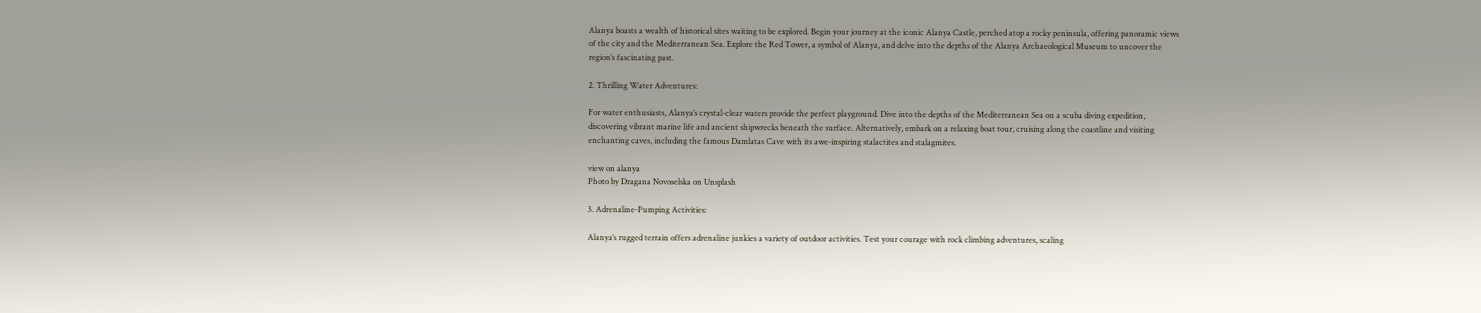Alanya boasts a wealth of historical sites waiting to be explored. Begin your journey at the iconic Alanya Castle, perched atop a rocky peninsula, offering panoramic views of the city and the Mediterranean Sea. Explore the Red Tower, a symbol of Alanya, and delve into the depths of the Alanya Archaeological Museum to uncover the region’s fascinating past.

2. Thrilling Water Adventures:

For water enthusiasts, Alanya’s crystal-clear waters provide the perfect playground. Dive into the depths of the Mediterranean Sea on a scuba diving expedition, discovering vibrant marine life and ancient shipwrecks beneath the surface. Alternatively, embark on a relaxing boat tour, cruising along the coastline and visiting enchanting caves, including the famous Damlatas Cave with its awe-inspiring stalactites and stalagmites.

view on alanya
Photo by Dragana Novoselska on Unsplash

3. Adrenaline-Pumping Activities:

Alanya’s rugged terrain offers adrenaline junkies a variety of outdoor activities. Test your courage with rock climbing adventures, scaling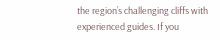the region’s challenging cliffs with experienced guides. If you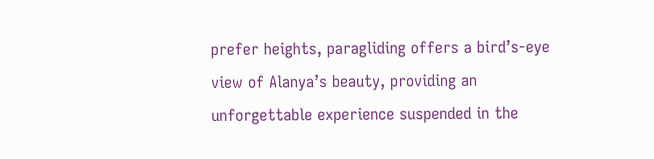prefer heights, paragliding offers a bird’s-eye view of Alanya’s beauty, providing an unforgettable experience suspended in the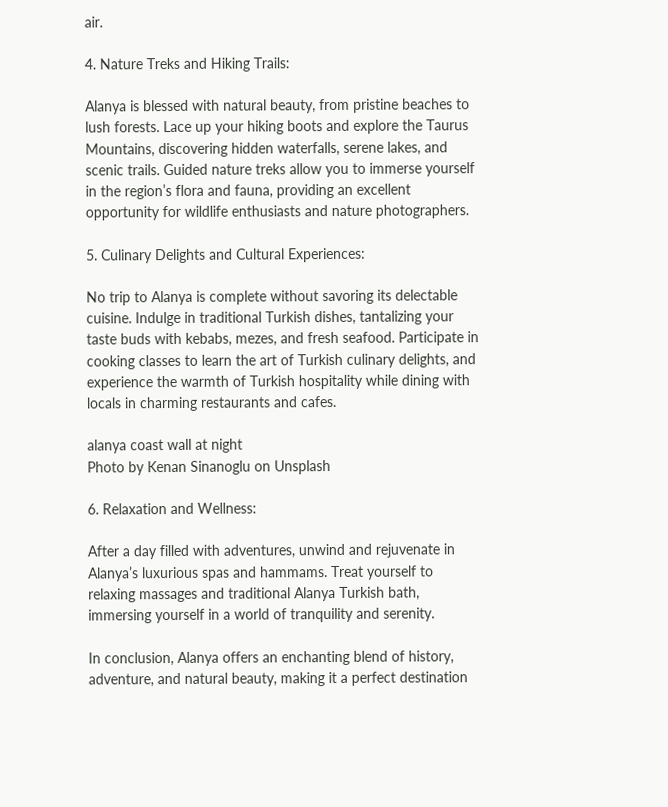air.

4. Nature Treks and Hiking Trails:

Alanya is blessed with natural beauty, from pristine beaches to lush forests. Lace up your hiking boots and explore the Taurus Mountains, discovering hidden waterfalls, serene lakes, and scenic trails. Guided nature treks allow you to immerse yourself in the region’s flora and fauna, providing an excellent opportunity for wildlife enthusiasts and nature photographers.

5. Culinary Delights and Cultural Experiences:

No trip to Alanya is complete without savoring its delectable cuisine. Indulge in traditional Turkish dishes, tantalizing your taste buds with kebabs, mezes, and fresh seafood. Participate in cooking classes to learn the art of Turkish culinary delights, and experience the warmth of Turkish hospitality while dining with locals in charming restaurants and cafes.

alanya coast wall at night
Photo by Kenan Sinanoglu on Unsplash

6. Relaxation and Wellness:

After a day filled with adventures, unwind and rejuvenate in Alanya’s luxurious spas and hammams. Treat yourself to relaxing massages and traditional Alanya Turkish bath, immersing yourself in a world of tranquility and serenity.

In conclusion, Alanya offers an enchanting blend of history, adventure, and natural beauty, making it a perfect destination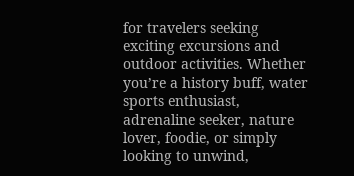for travelers seeking exciting excursions and outdoor activities. Whether you’re a history buff, water sports enthusiast, adrenaline seeker, nature lover, foodie, or simply looking to unwind,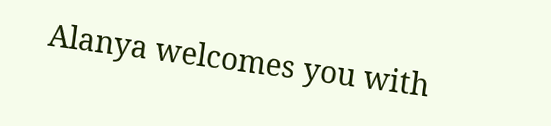Alanya welcomes you with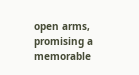open arms, promising a memorable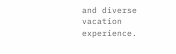and diverse vacation experience.